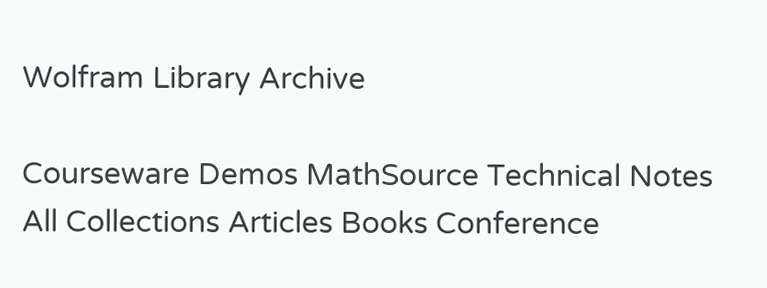Wolfram Library Archive

Courseware Demos MathSource Technical Notes
All Collections Articles Books Conference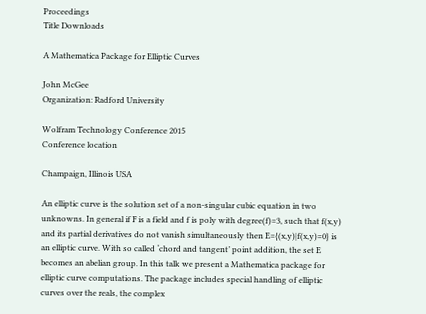Proceedings
Title Downloads

A Mathematica Package for Elliptic Curves

John McGee
Organization: Radford University

Wolfram Technology Conference 2015
Conference location

Champaign, Illinois USA

An elliptic curve is the solution set of a non-singular cubic equation in two unknowns. In general if F is a field and f is poly with degree(f)=3, such that f(x,y) and its partial derivatives do not vanish simultaneously then E={(x,y)|f(x,y)=0} is an elliptic curve. With so called ‘chord and tangent’ point addition, the set E becomes an abelian group. In this talk we present a Mathematica package for elliptic curve computations. The package includes special handling of elliptic curves over the reals, the complex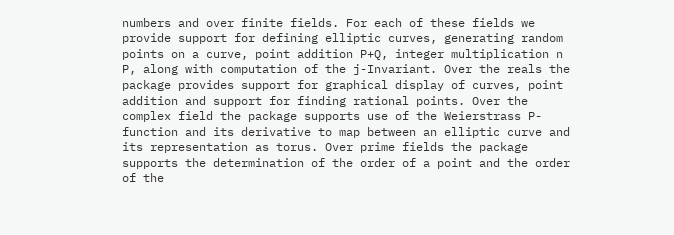numbers and over finite fields. For each of these fields we provide support for defining elliptic curves, generating random points on a curve, point addition P+Q, integer multiplication n P, along with computation of the j-Invariant. Over the reals the package provides support for graphical display of curves, point addition and support for finding rational points. Over the complex field the package supports use of the Weierstrass P-function and its derivative to map between an elliptic curve and its representation as torus. Over prime fields the package supports the determination of the order of a point and the order of the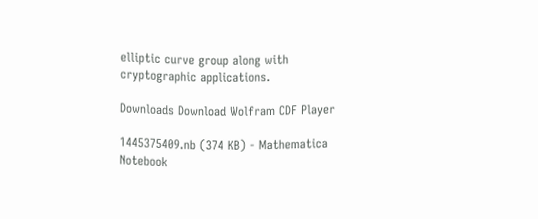elliptic curve group along with cryptographic applications.

Downloads Download Wolfram CDF Player

1445375409.nb (374 KB) - Mathematica Notebook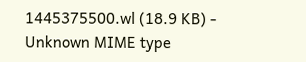1445375500.wl (18.9 KB) - Unknown MIME type